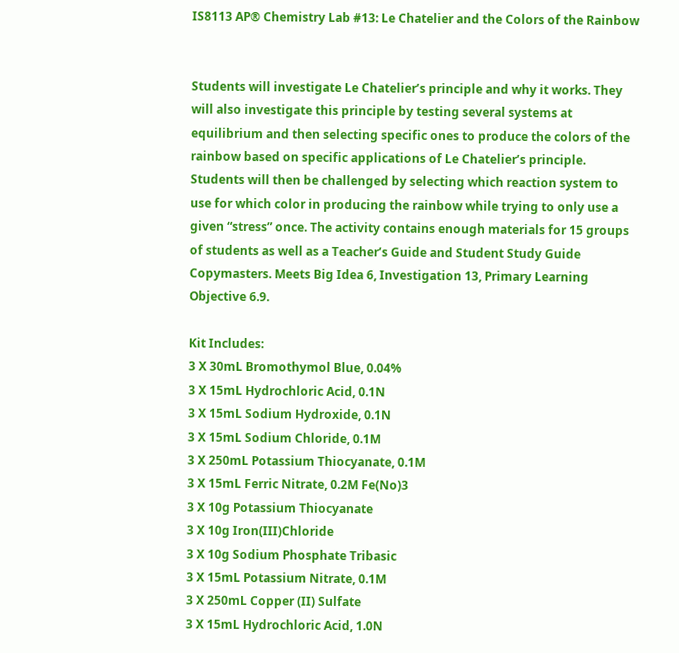IS8113 AP® Chemistry Lab #13: Le Chatelier and the Colors of the Rainbow


Students will investigate Le Chatelier’s principle and why it works. They will also investigate this principle by testing several systems at equilibrium and then selecting specific ones to produce the colors of the rainbow based on specific applications of Le Chatelier’s principle. Students will then be challenged by selecting which reaction system to use for which color in producing the rainbow while trying to only use a given “stress” once. The activity contains enough materials for 15 groups of students as well as a Teacher’s Guide and Student Study Guide Copymasters. Meets Big Idea 6, Investigation 13, Primary Learning Objective 6.9.

Kit Includes:
3 X 30mL Bromothymol Blue, 0.04%
3 X 15mL Hydrochloric Acid, 0.1N
3 X 15mL Sodium Hydroxide, 0.1N
3 X 15mL Sodium Chloride, 0.1M
3 X 250mL Potassium Thiocyanate, 0.1M
3 X 15mL Ferric Nitrate, 0.2M Fe(No)3
3 X 10g Potassium Thiocyanate
3 X 10g Iron(III)Chloride
3 X 10g Sodium Phosphate Tribasic
3 X 15mL Potassium Nitrate, 0.1M
3 X 250mL Copper (II) Sulfate
3 X 15mL Hydrochloric Acid, 1.0N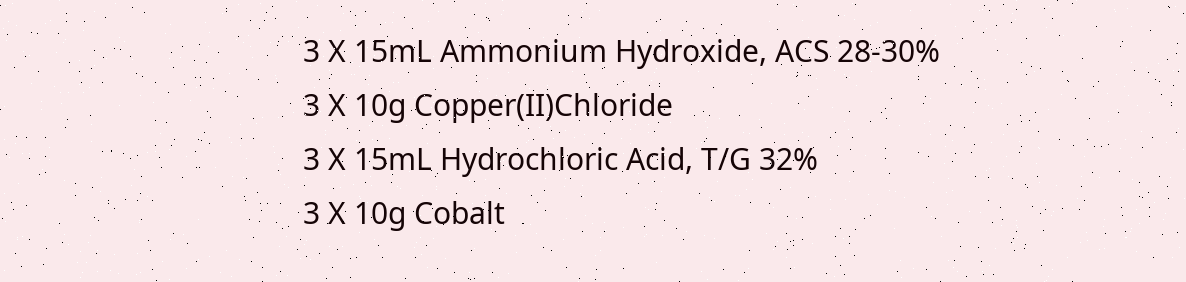3 X 15mL Ammonium Hydroxide, ACS 28-30%
3 X 10g Copper(II)Chloride
3 X 15mL Hydrochloric Acid, T/G 32%
3 X 10g Cobalt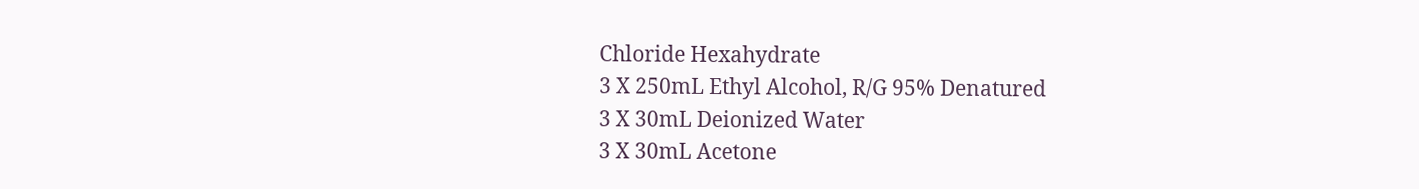Chloride Hexahydrate
3 X 250mL Ethyl Alcohol, R/G 95% Denatured
3 X 30mL Deionized Water
3 X 30mL Acetone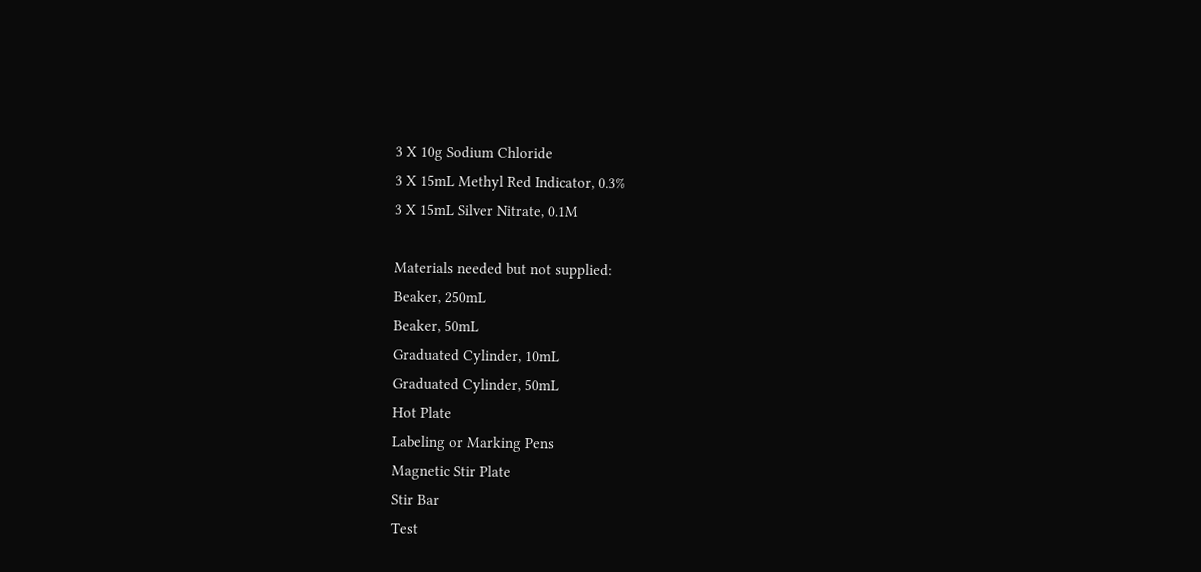3 X 10g Sodium Chloride
3 X 15mL Methyl Red Indicator, 0.3%
3 X 15mL Silver Nitrate, 0.1M

Materials needed but not supplied:
Beaker, 250mL
Beaker, 50mL
Graduated Cylinder, 10mL
Graduated Cylinder, 50mL
Hot Plate
Labeling or Marking Pens
Magnetic Stir Plate
Stir Bar
Test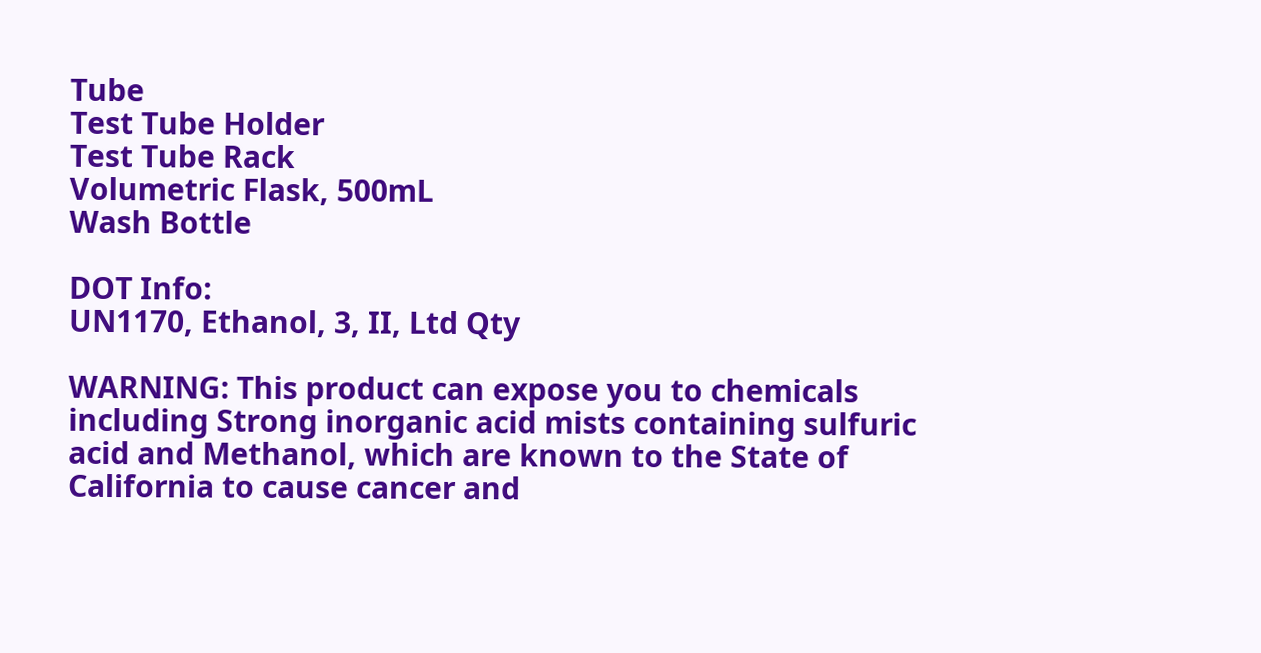Tube
Test Tube Holder
Test Tube Rack
Volumetric Flask, 500mL
Wash Bottle

DOT Info:
UN1170, Ethanol, 3, II, Ltd Qty

WARNING: This product can expose you to chemicals including Strong inorganic acid mists containing sulfuric acid and Methanol, which are known to the State of California to cause cancer and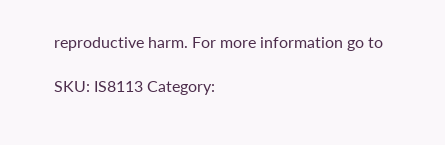reproductive harm. For more information go to

SKU: IS8113 Category: